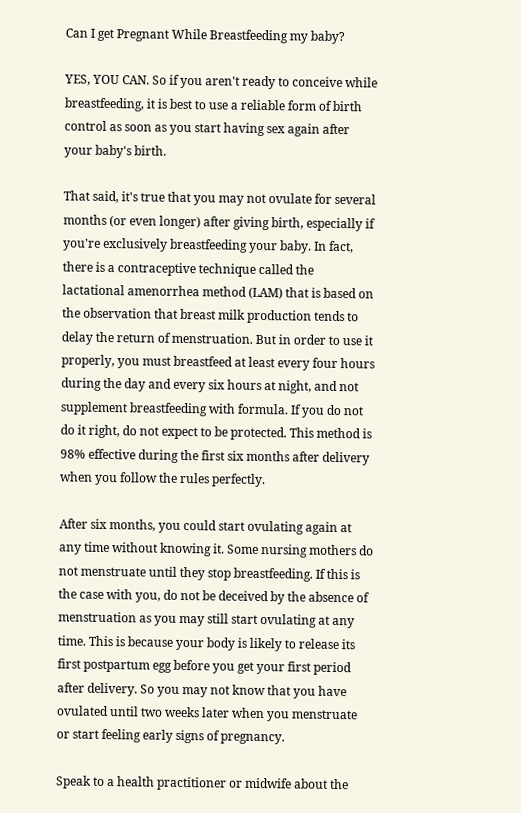Can I get Pregnant While Breastfeeding my baby?

YES, YOU CAN. So if you aren't ready to conceive while breastfeeding, it is best to use a reliable form of birth control as soon as you start having sex again after your baby's birth.

That said, it's true that you may not ovulate for several months (or even longer) after giving birth, especially if you're exclusively breastfeeding your baby. In fact, there is a contraceptive technique called the lactational amenorrhea method (LAM) that is based on the observation that breast milk production tends to delay the return of menstruation. But in order to use it properly, you must breastfeed at least every four hours during the day and every six hours at night, and not supplement breastfeeding with formula. If you do not do it right, do not expect to be protected. This method is 98% effective during the first six months after delivery when you follow the rules perfectly.

After six months, you could start ovulating again at any time without knowing it. Some nursing mothers do not menstruate until they stop breastfeeding. If this is the case with you, do not be deceived by the absence of menstruation as you may still start ovulating at any time. This is because your body is likely to release its first postpartum egg before you get your first period after delivery. So you may not know that you have ovulated until two weeks later when you menstruate or start feeling early signs of pregnancy.

Speak to a health practitioner or midwife about the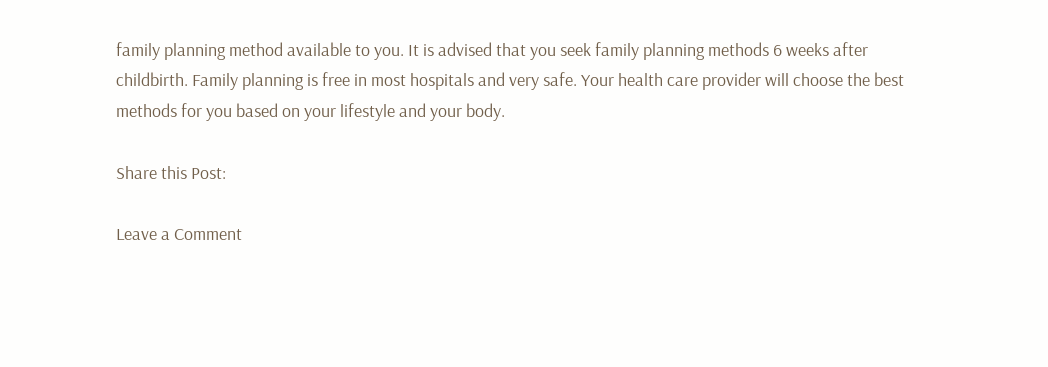family planning method available to you. It is advised that you seek family planning methods 6 weeks after childbirth. Family planning is free in most hospitals and very safe. Your health care provider will choose the best methods for you based on your lifestyle and your body.

Share this Post:

Leave a Comment